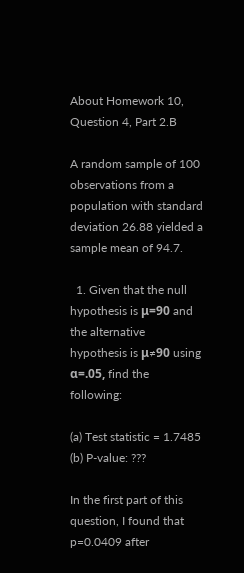About Homework 10, Question 4, Part 2.B

A random sample of 100 observations from a population with standard deviation 26.88 yielded a sample mean of 94.7.

  1. Given that the null hypothesis is μ=90 and the alternative hypothesis is μ≠90 using α=.05, find the following:

(a) Test statistic = 1.7485
(b) P-value: ???

In the first part of this question, I found that p=0.0409 after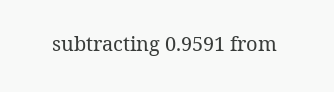subtracting 0.9591 from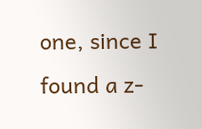one, since I found a z-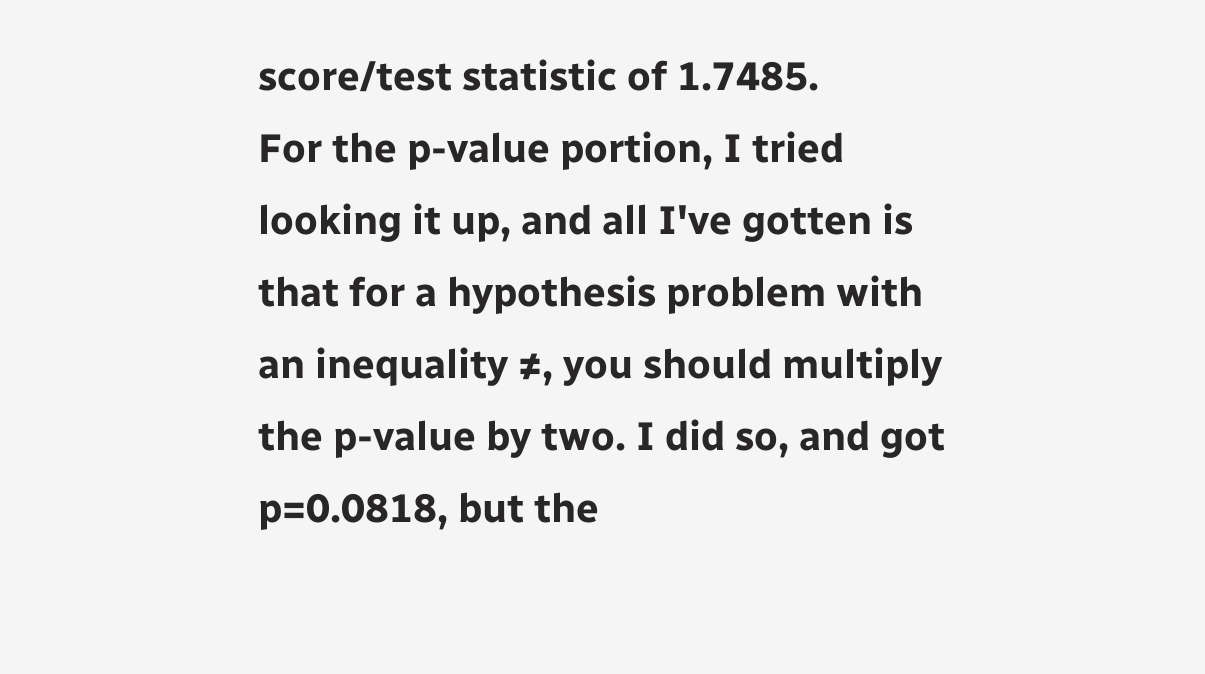score/test statistic of 1.7485.
For the p-value portion, I tried looking it up, and all I've gotten is that for a hypothesis problem with an inequality ≠, you should multiply the p-value by two. I did so, and got p=0.0818, but the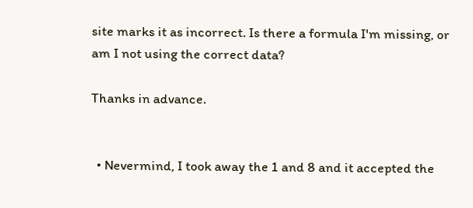site marks it as incorrect. Is there a formula I'm missing, or am I not using the correct data?

Thanks in advance.


  • Nevermind, I took away the 1 and 8 and it accepted the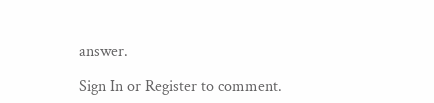answer.

Sign In or Register to comment.